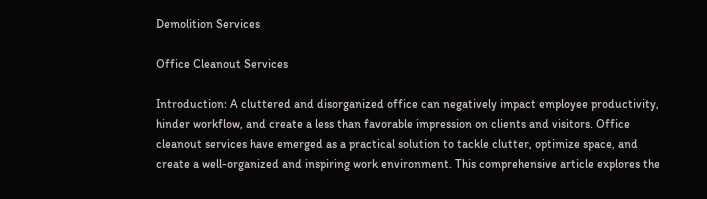Demolition Services

Office Cleanout Services

Introduction: A cluttered and disorganized office can negatively impact employee productivity, hinder workflow, and create a less than favorable impression on clients and visitors. Office cleanout services have emerged as a practical solution to tackle clutter, optimize space, and create a well-organized and inspiring work environment. This comprehensive article explores the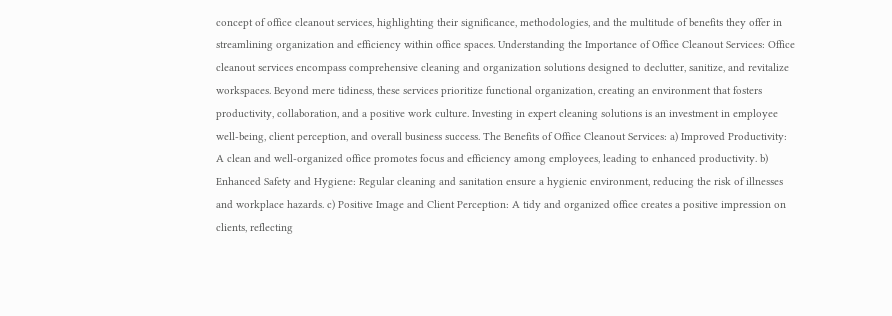concept of office cleanout services, highlighting their significance, methodologies, and the multitude of benefits they offer in streamlining organization and efficiency within office spaces. Understanding the Importance of Office Cleanout Services: Office cleanout services encompass comprehensive cleaning and organization solutions designed to declutter, sanitize, and revitalize workspaces. Beyond mere tidiness, these services prioritize functional organization, creating an environment that fosters productivity, collaboration, and a positive work culture. Investing in expert cleaning solutions is an investment in employee well-being, client perception, and overall business success. The Benefits of Office Cleanout Services: a) Improved Productivity: A clean and well-organized office promotes focus and efficiency among employees, leading to enhanced productivity. b) Enhanced Safety and Hygiene: Regular cleaning and sanitation ensure a hygienic environment, reducing the risk of illnesses and workplace hazards. c) Positive Image and Client Perception: A tidy and organized office creates a positive impression on clients, reflecting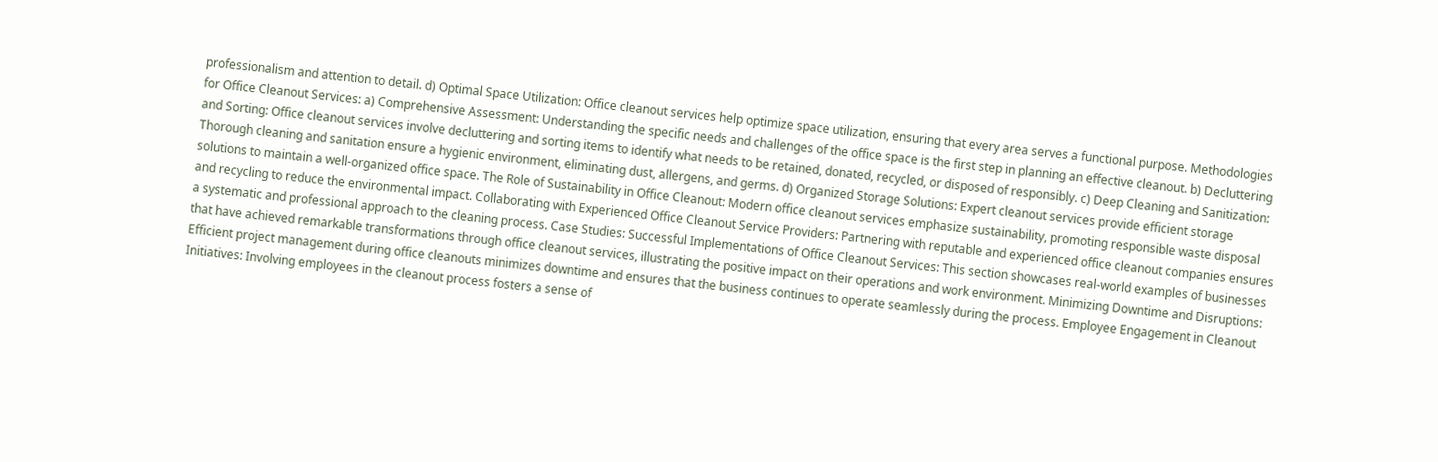professionalism and attention to detail. d) Optimal Space Utilization: Office cleanout services help optimize space utilization, ensuring that every area serves a functional purpose. Methodologies for Office Cleanout Services: a) Comprehensive Assessment: Understanding the specific needs and challenges of the office space is the first step in planning an effective cleanout. b) Decluttering and Sorting: Office cleanout services involve decluttering and sorting items to identify what needs to be retained, donated, recycled, or disposed of responsibly. c) Deep Cleaning and Sanitization: Thorough cleaning and sanitation ensure a hygienic environment, eliminating dust, allergens, and germs. d) Organized Storage Solutions: Expert cleanout services provide efficient storage solutions to maintain a well-organized office space. The Role of Sustainability in Office Cleanout: Modern office cleanout services emphasize sustainability, promoting responsible waste disposal and recycling to reduce the environmental impact. Collaborating with Experienced Office Cleanout Service Providers: Partnering with reputable and experienced office cleanout companies ensures a systematic and professional approach to the cleaning process. Case Studies: Successful Implementations of Office Cleanout Services: This section showcases real-world examples of businesses that have achieved remarkable transformations through office cleanout services, illustrating the positive impact on their operations and work environment. Minimizing Downtime and Disruptions: Efficient project management during office cleanouts minimizes downtime and ensures that the business continues to operate seamlessly during the process. Employee Engagement in Cleanout Initiatives: Involving employees in the cleanout process fosters a sense of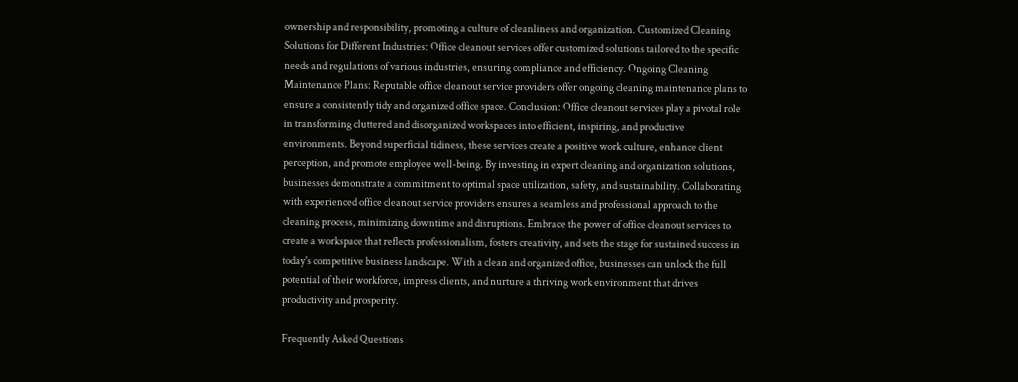ownership and responsibility, promoting a culture of cleanliness and organization. Customized Cleaning Solutions for Different Industries: Office cleanout services offer customized solutions tailored to the specific needs and regulations of various industries, ensuring compliance and efficiency. Ongoing Cleaning Maintenance Plans: Reputable office cleanout service providers offer ongoing cleaning maintenance plans to ensure a consistently tidy and organized office space. Conclusion: Office cleanout services play a pivotal role in transforming cluttered and disorganized workspaces into efficient, inspiring, and productive environments. Beyond superficial tidiness, these services create a positive work culture, enhance client perception, and promote employee well-being. By investing in expert cleaning and organization solutions, businesses demonstrate a commitment to optimal space utilization, safety, and sustainability. Collaborating with experienced office cleanout service providers ensures a seamless and professional approach to the cleaning process, minimizing downtime and disruptions. Embrace the power of office cleanout services to create a workspace that reflects professionalism, fosters creativity, and sets the stage for sustained success in today's competitive business landscape. With a clean and organized office, businesses can unlock the full potential of their workforce, impress clients, and nurture a thriving work environment that drives productivity and prosperity.

Frequently Asked Questions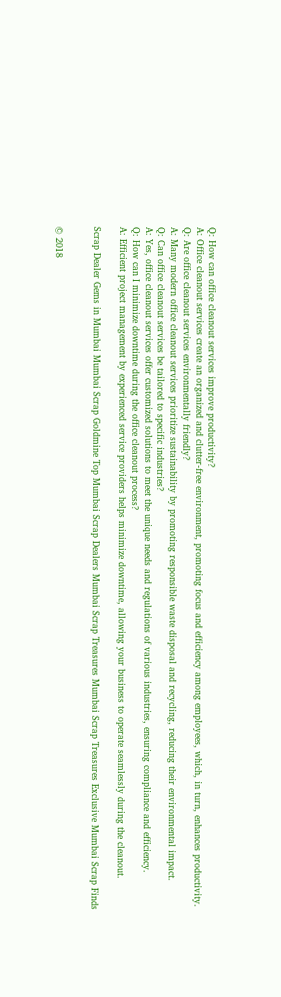Q: How can office cleanout services improve productivity?
A: Office cleanout services create an organized and clutter-free environment, promoting focus and efficiency among employees, which, in turn, enhances productivity.
Q: Are office cleanout services environmentally friendly?
A: Many modern office cleanout services prioritize sustainability by promoting responsible waste disposal and recycling, reducing their environmental impact.
Q: Can office cleanout services be tailored to specific industries?
A: Yes, office cleanout services offer customized solutions to meet the unique needs and regulations of various industries, ensuring compliance and efficiency.
Q: How can I minimize downtime during the office cleanout process?
A: Efficient project management by experienced service providers helps minimize downtime, allowing your business to operate seamlessly during the cleanout.

Scrap Dealer Gems in Mumbai Mumbai Scrap Goldmine Top Mumbai Scrap Dealers Mumbai Scrap Treasures Mumbai Scrap Treasures Exclusive Mumbai Scrap Finds


© 2018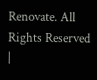Renovate. All Rights Reserved |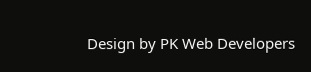Design by PK Web Developers